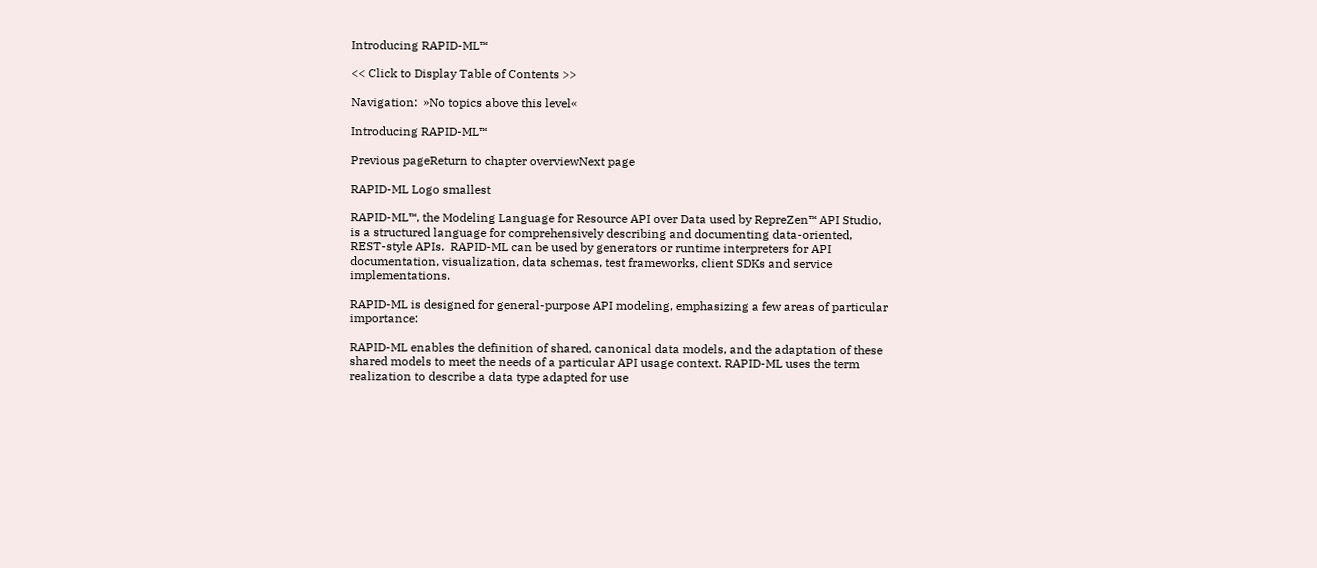Introducing RAPID-ML™

<< Click to Display Table of Contents >>

Navigation:  »No topics above this level«

Introducing RAPID-ML™

Previous pageReturn to chapter overviewNext page

RAPID-ML Logo smallest

RAPID-ML™, the Modeling Language for Resource API over Data used by RepreZen™ API Studio, is a structured language for comprehensively describing and documenting data-oriented, REST-style APIs.  RAPID-ML can be used by generators or runtime interpreters for API documentation, visualization, data schemas, test frameworks, client SDKs and service implementations.

RAPID-ML is designed for general-purpose API modeling, emphasizing a few areas of particular importance:

RAPID-ML enables the definition of shared, canonical data models, and the adaptation of these shared models to meet the needs of a particular API usage context. RAPID-ML uses the term realization to describe a data type adapted for use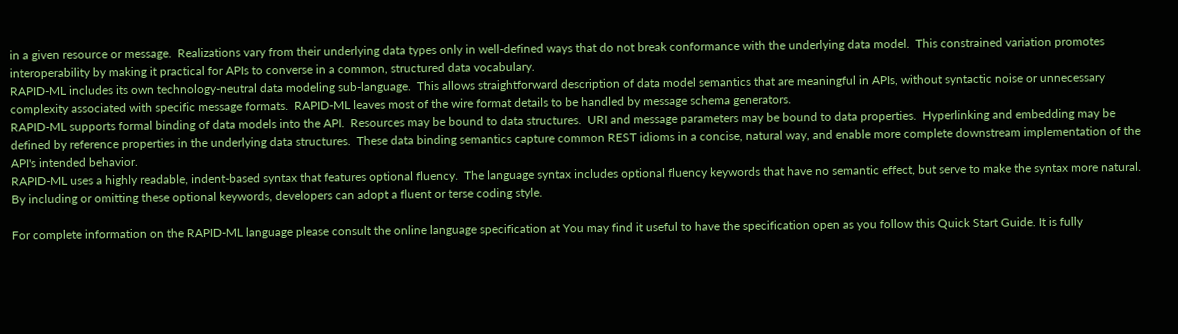in a given resource or message.  Realizations vary from their underlying data types only in well-defined ways that do not break conformance with the underlying data model.  This constrained variation promotes interoperability by making it practical for APIs to converse in a common, structured data vocabulary.
RAPID-ML includes its own technology-neutral data modeling sub-language.  This allows straightforward description of data model semantics that are meaningful in APIs, without syntactic noise or unnecessary complexity associated with specific message formats.  RAPID-ML leaves most of the wire format details to be handled by message schema generators.
RAPID-ML supports formal binding of data models into the API.  Resources may be bound to data structures.  URI and message parameters may be bound to data properties.  Hyperlinking and embedding may be defined by reference properties in the underlying data structures.  These data binding semantics capture common REST idioms in a concise, natural way, and enable more complete downstream implementation of the API's intended behavior.
RAPID-ML uses a highly readable, indent-based syntax that features optional fluency.  The language syntax includes optional fluency keywords that have no semantic effect, but serve to make the syntax more natural.  By including or omitting these optional keywords, developers can adopt a fluent or terse coding style.

For complete information on the RAPID-ML language please consult the online language specification at You may find it useful to have the specification open as you follow this Quick Start Guide. It is fully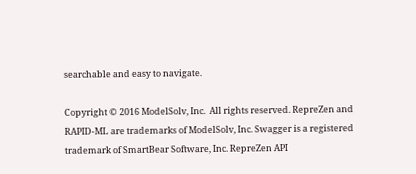searchable and easy to navigate.

Copyright © 2016 ModelSolv, Inc.  All rights reserved. RepreZen and RAPID-ML are trademarks of ModelSolv, Inc. Swagger is a registered trademark of SmartBear Software, Inc. RepreZen API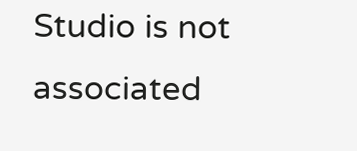Studio is not associated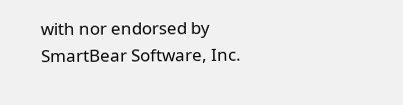with nor endorsed by SmartBear Software, Inc.